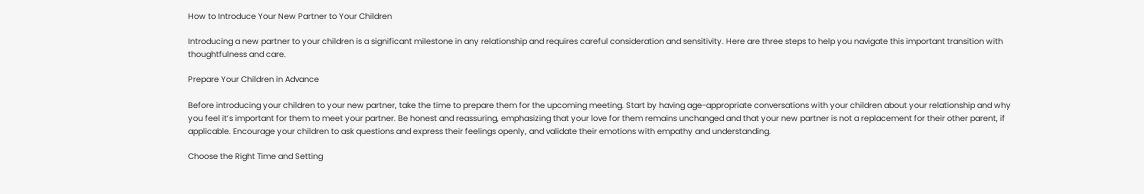How to Introduce Your New Partner to Your Children

Introducing a new partner to your children is a significant milestone in any relationship and requires careful consideration and sensitivity. Here are three steps to help you navigate this important transition with thoughtfulness and care.

Prepare Your Children in Advance

Before introducing your children to your new partner, take the time to prepare them for the upcoming meeting. Start by having age-appropriate conversations with your children about your relationship and why you feel it’s important for them to meet your partner. Be honest and reassuring, emphasizing that your love for them remains unchanged and that your new partner is not a replacement for their other parent, if applicable. Encourage your children to ask questions and express their feelings openly, and validate their emotions with empathy and understanding.

Choose the Right Time and Setting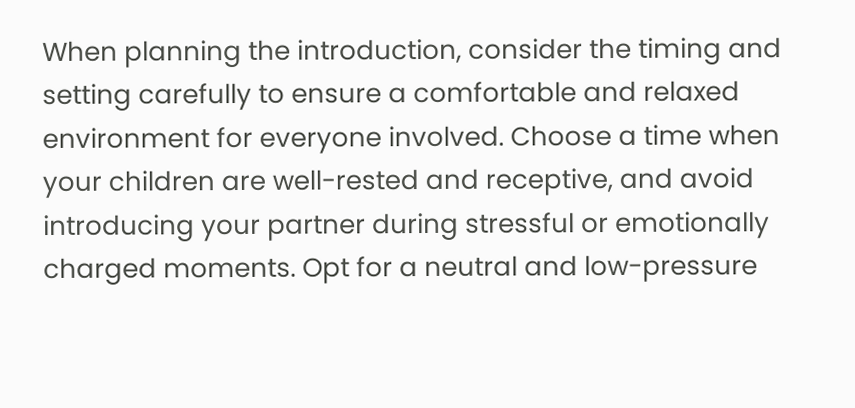When planning the introduction, consider the timing and setting carefully to ensure a comfortable and relaxed environment for everyone involved. Choose a time when your children are well-rested and receptive, and avoid introducing your partner during stressful or emotionally charged moments. Opt for a neutral and low-pressure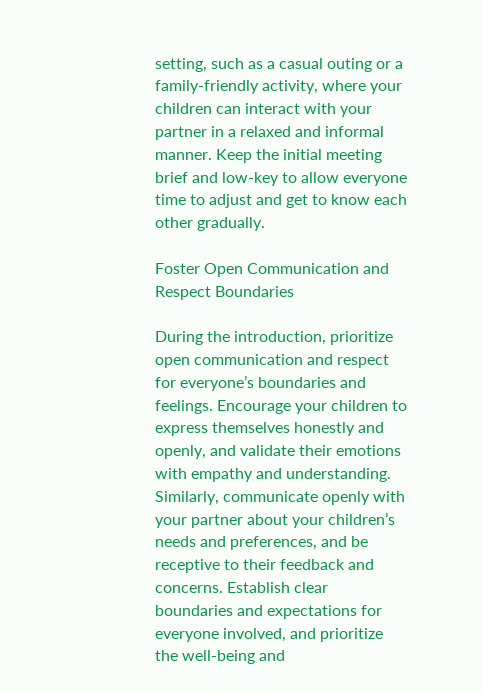setting, such as a casual outing or a family-friendly activity, where your children can interact with your partner in a relaxed and informal manner. Keep the initial meeting brief and low-key to allow everyone time to adjust and get to know each other gradually.

Foster Open Communication and Respect Boundaries

During the introduction, prioritize open communication and respect for everyone’s boundaries and feelings. Encourage your children to express themselves honestly and openly, and validate their emotions with empathy and understanding. Similarly, communicate openly with your partner about your children’s needs and preferences, and be receptive to their feedback and concerns. Establish clear boundaries and expectations for everyone involved, and prioritize the well-being and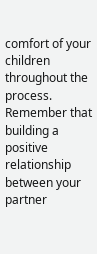comfort of your children throughout the process. Remember that building a positive relationship between your partner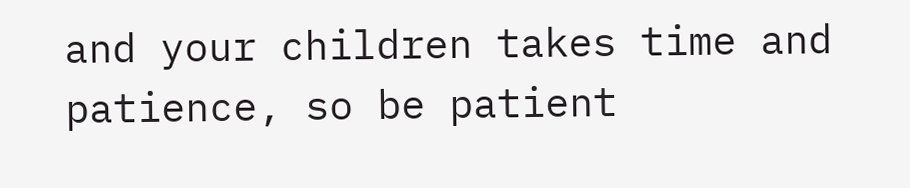and your children takes time and patience, so be patient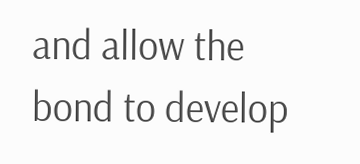and allow the bond to develop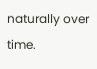naturally over time.